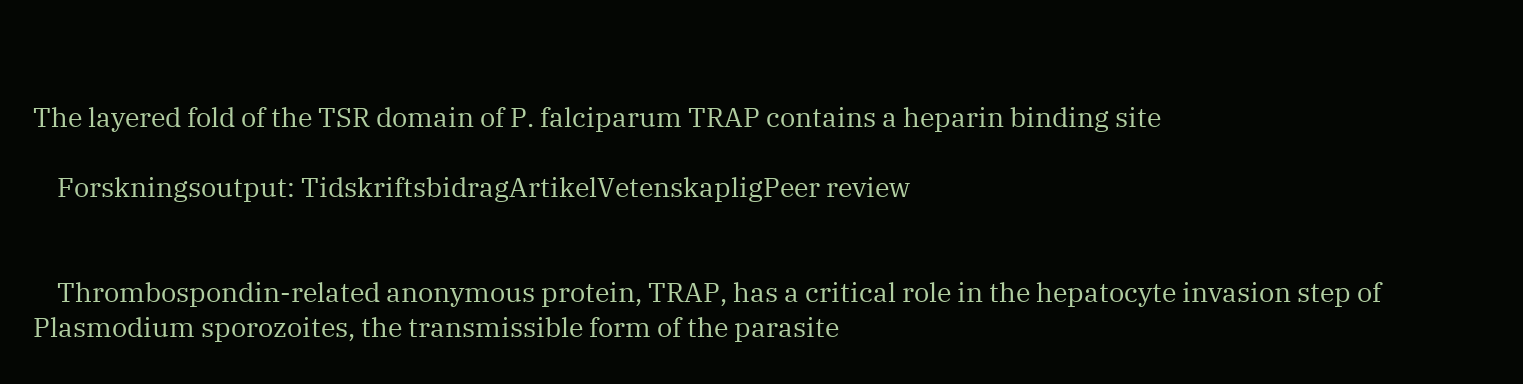The layered fold of the TSR domain of P. falciparum TRAP contains a heparin binding site

    Forskningsoutput: TidskriftsbidragArtikelVetenskapligPeer review


    Thrombospondin-related anonymous protein, TRAP, has a critical role in the hepatocyte invasion step of Plasmodium sporozoites, the transmissible form of the parasite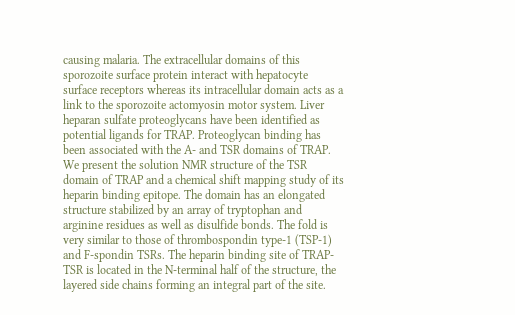causing malaria. The extracellular domains of this sporozoite surface protein interact with hepatocyte surface receptors whereas its intracellular domain acts as a link to the sporozoite actomyosin motor system. Liver heparan sulfate proteoglycans have been identified as potential ligands for TRAP. Proteoglycan binding has been associated with the A- and TSR domains of TRAP. We present the solution NMR structure of the TSR domain of TRAP and a chemical shift mapping study of its heparin binding epitope. The domain has an elongated structure stabilized by an array of tryptophan and arginine residues as well as disulfide bonds. The fold is very similar to those of thrombospondin type-1 (TSP-1) and F-spondin TSRs. The heparin binding site of TRAP-TSR is located in the N-terminal half of the structure, the layered side chains forming an integral part of the site.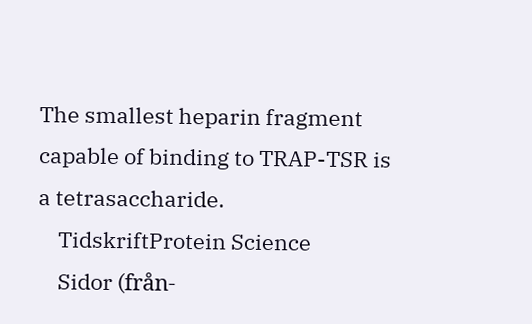The smallest heparin fragment capable of binding to TRAP-TSR is a tetrasaccharide.
    TidskriftProtein Science
    Sidor (från-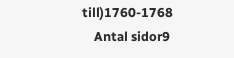till)1760-1768
    Antal sidor9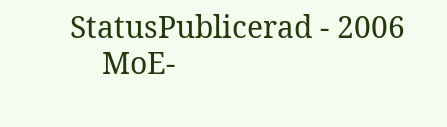StatusPublicerad - 2006
    MoE-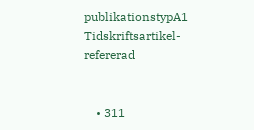publikationstypA1 Tidskriftsartikel-refererad


    • 311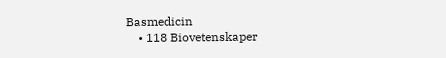Basmedicin
    • 118 Biovetenskaper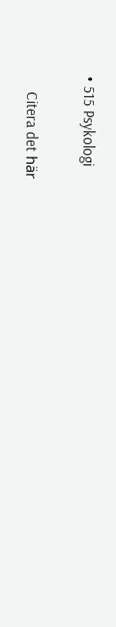• 515 Psykologi

    Citera det här